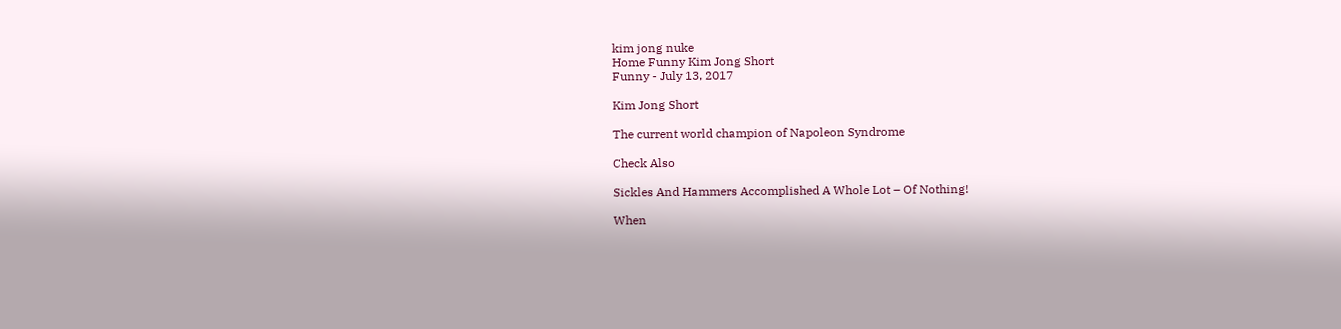kim jong nuke
Home Funny Kim Jong Short
Funny - July 13, 2017

Kim Jong Short

The current world champion of Napoleon Syndrome

Check Also

Sickles And Hammers Accomplished A Whole Lot – Of Nothing!

When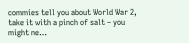commies tell you about World War 2, take it with a pinch of salt – you might ne…